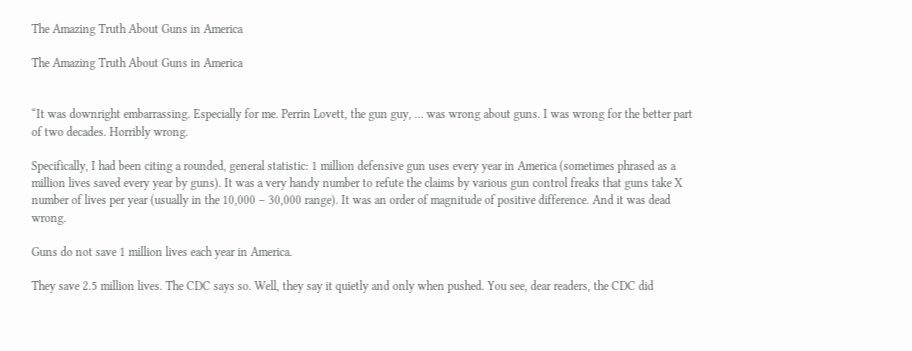The Amazing Truth About Guns in America

The Amazing Truth About Guns in America


“It was downright embarrassing. Especially for me. Perrin Lovett, the gun guy, … was wrong about guns. I was wrong for the better part of two decades. Horribly wrong.

Specifically, I had been citing a rounded, general statistic: 1 million defensive gun uses every year in America (sometimes phrased as a million lives saved every year by guns). It was a very handy number to refute the claims by various gun control freaks that guns take X number of lives per year (usually in the 10,000 – 30,000 range). It was an order of magnitude of positive difference. And it was dead wrong.

Guns do not save 1 million lives each year in America.

They save 2.5 million lives. The CDC says so. Well, they say it quietly and only when pushed. You see, dear readers, the CDC did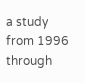a study from 1996 through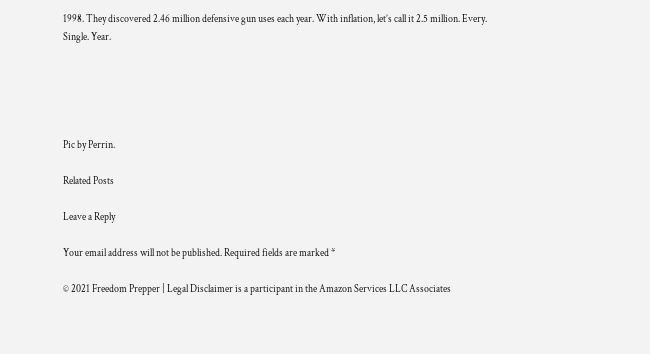1998. They discovered 2.46 million defensive gun uses each year. With inflation, let’s call it 2.5 million. Every. Single. Year.





Pic by Perrin.

Related Posts

Leave a Reply

Your email address will not be published. Required fields are marked *

© 2021 Freedom Prepper | Legal Disclaimer is a participant in the Amazon Services LLC Associates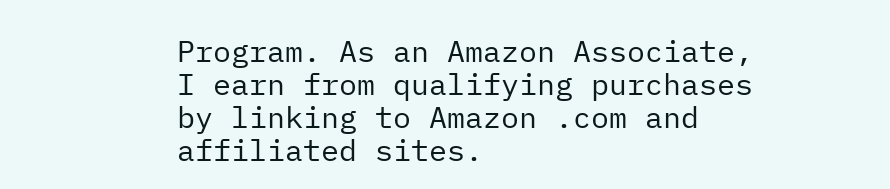Program. As an Amazon Associate, I earn from qualifying purchases by linking to Amazon .com and affiliated sites.